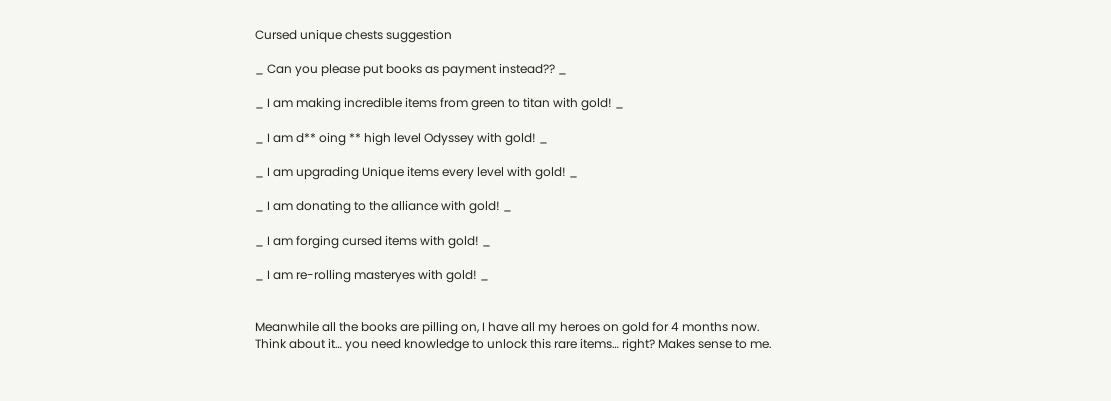Cursed unique chests suggestion

_ Can you please put books as payment instead?? _

_ I am making incredible items from green to titan with gold! _

_ I am d** oing ** high level Odyssey with gold! _

_ I am upgrading Unique items every level with gold! _

_ I am donating to the alliance with gold! _

_ I am forging cursed items with gold! _

_ I am re-rolling masteryes with gold! _


Meanwhile all the books are pilling on, I have all my heroes on gold for 4 months now.
Think about it… you need knowledge to unlock this rare items… right? Makes sense to me.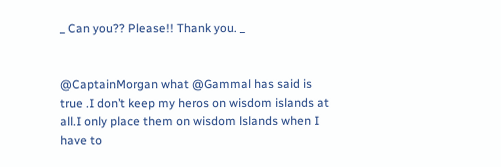_ Can you?? Please!! Thank you. _


@CaptainMorgan what @Gammal has said is true .I don’t keep my heros on wisdom islands at all.I only place them on wisdom lslands when I have to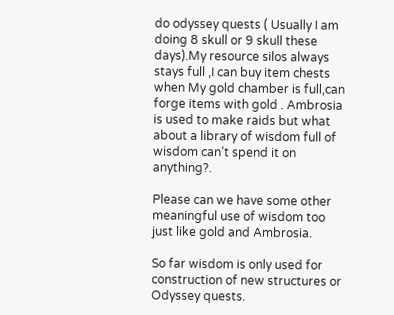do odyssey quests ( Usually I am doing 8 skull or 9 skull these days).My resource silos always stays full ,I can buy item chests when My gold chamber is full,can forge items with gold . Ambrosia is used to make raids but what about a library of wisdom full of wisdom can’t spend it on anything?.

Please can we have some other meaningful use of wisdom too just like gold and Ambrosia.

So far wisdom is only used for construction of new structures or Odyssey quests.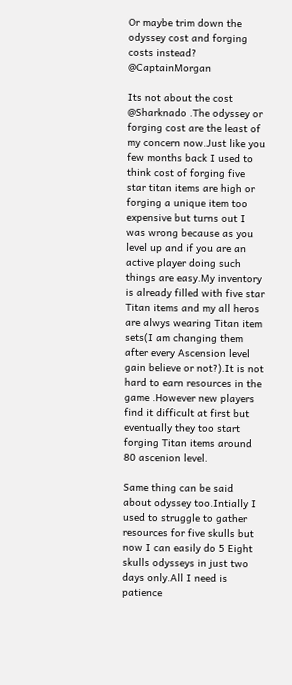Or maybe trim down the odyssey cost and forging costs instead? @CaptainMorgan

Its not about the cost @Sharknado .The odyssey or forging cost are the least of my concern now.Just like you few months back I used to think cost of forging five star titan items are high or forging a unique item too expensive but turns out I was wrong because as you level up and if you are an active player doing such things are easy.My inventory is already filled with five star Titan items and my all heros are alwys wearing Titan item sets(I am changing them after every Ascension level gain believe or not?).It is not hard to earn resources in the game .However new players find it difficult at first but eventually they too start forging Titan items around 80 ascenion level.

Same thing can be said about odyssey too.Intially I used to struggle to gather resources for five skulls but now I can easily do 5 Eight skulls odysseys in just two days only.All I need is patience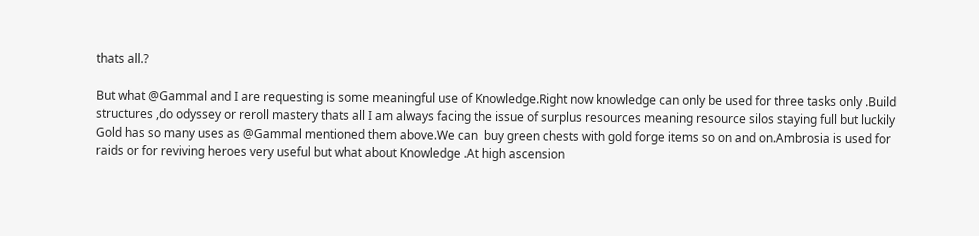thats all.?

But what @Gammal and I are requesting is some meaningful use of Knowledge.Right now knowledge can only be used for three tasks only .Build structures ,do odyssey or reroll mastery thats all I am always facing the issue of surplus resources meaning resource silos staying full but luckily Gold has so many uses as @Gammal mentioned them above.We can  buy green chests with gold forge items so on and on.Ambrosia is used for raids or for reviving heroes very useful but what about Knowledge .At high ascension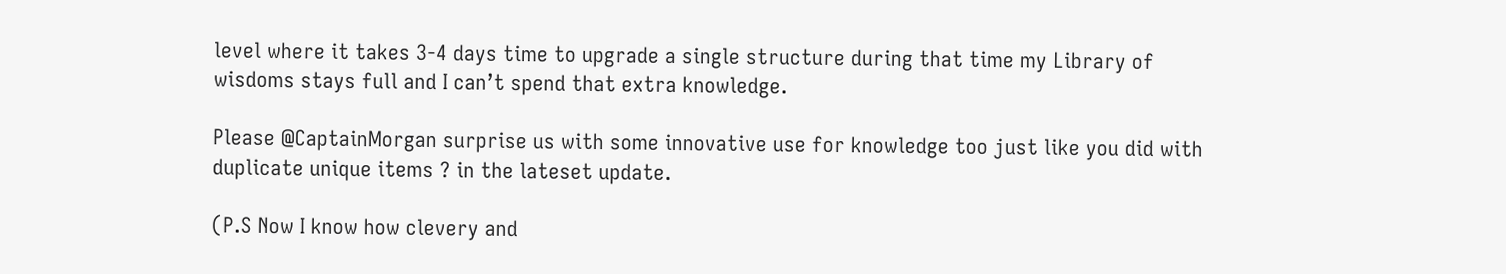level where it takes 3-4 days time to upgrade a single structure during that time my Library of wisdoms stays full and I can’t spend that extra knowledge.

Please @CaptainMorgan surprise us with some innovative use for knowledge too just like you did with duplicate unique items ? in the lateset update.

(P.S Now I know how clevery and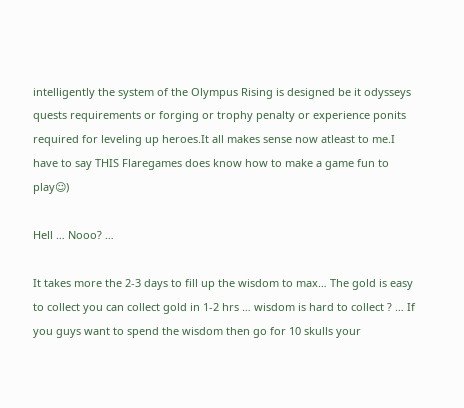intelligently the system of the Olympus Rising is designed be it odysseys quests requirements or forging or trophy penalty or experience ponits required for leveling up heroes.It all makes sense now atleast to me.I have to say THIS Flaregames does know how to make a game fun to play☺)

Hell … Nooo? …

It takes more the 2-3 days to fill up the wisdom to max… The gold is easy to collect you can collect gold in 1-2 hrs … wisdom is hard to collect ? … If you guys want to spend the wisdom then go for 10 skulls your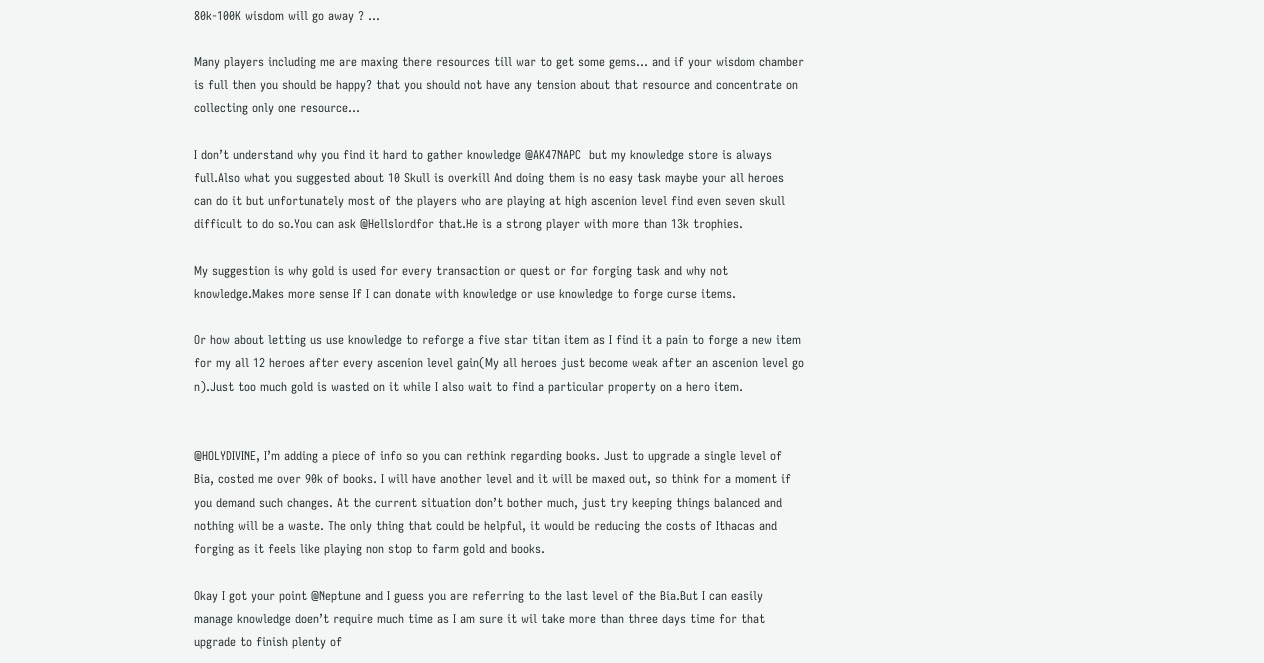80k-100K wisdom will go away ? …

Many players including me are maxing there resources till war to get some gems… and if your wisdom chamber is full then you should be happy? that you should not have any tension about that resource and concentrate on collecting only one resource…

I don’t understand why you find it hard to gather knowledge @AK47NAPC  but my knowledge store is always full.Also what you suggested about 10 Skull is overkill And doing them is no easy task maybe your all heroes can do it but unfortunately most of the players who are playing at high ascenion level find even seven skull difficult to do so.You can ask @Hellslordfor that.He is a strong player with more than 13k trophies.

My suggestion is why gold is used for every transaction or quest or for forging task and why not knowledge.Makes more sense If I can donate with knowledge or use knowledge to forge curse items.

Or how about letting us use knowledge to reforge a five star titan item as I find it a pain to forge a new item for my all 12 heroes after every ascenion level gain(My all heroes just become weak after an ascenion level go n).Just too much gold is wasted on it while I also wait to find a particular property on a hero item.


@HOLYDIVINE, I’m adding a piece of info so you can rethink regarding books. Just to upgrade a single level of Bia, costed me over 90k of books. I will have another level and it will be maxed out, so think for a moment if you demand such changes. At the current situation don’t bother much, just try keeping things balanced and nothing will be a waste. The only thing that could be helpful, it would be reducing the costs of Ithacas and forging as it feels like playing non stop to farm gold and books.

Okay I got your point @Neptune and I guess you are referring to the last level of the Bia.But I can easily manage knowledge doen’t require much time as I am sure it wil take more than three days time for that upgrade to finish plenty of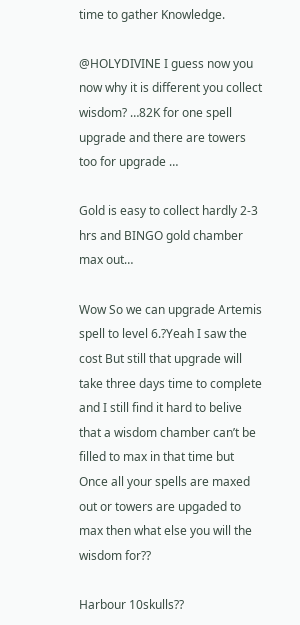time to gather Knowledge.

@HOLYDIVINE I guess now you now why it is different you collect wisdom? …82K for one spell upgrade and there are towers too for upgrade …

Gold is easy to collect hardly 2-3 hrs and BINGO gold chamber max out…

Wow So we can upgrade Artemis spell to level 6.?Yeah I saw the cost But still that upgrade will take three days time to complete and I still find it hard to belive that a wisdom chamber can’t be filled to max in that time but Once all your spells are maxed out or towers are upgaded to max then what else you will the wisdom for??

Harbour 10skulls??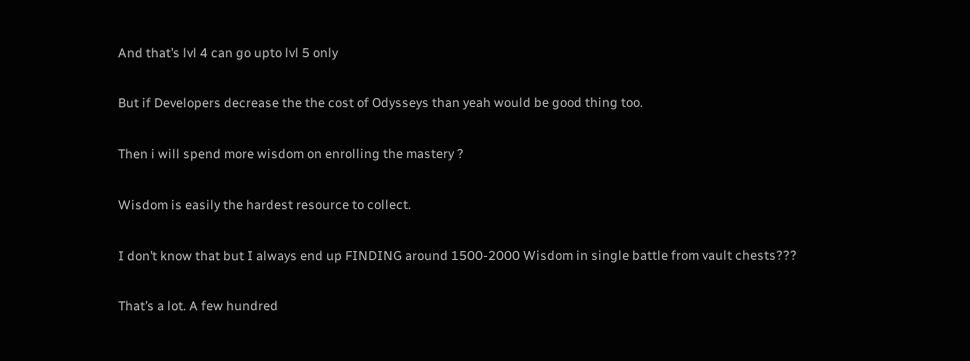And that’s lvl 4 can go upto lvl 5 only

But if Developers decrease the the cost of Odysseys than yeah would be good thing too.

Then i will spend more wisdom on enrolling the mastery ?

Wisdom is easily the hardest resource to collect.

I don’t know that but I always end up FINDING around 1500-2000 Wisdom in single battle from vault chests???

That’s a lot. A few hundred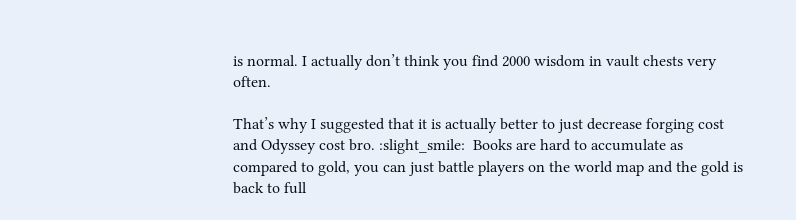is normal. I actually don’t think you find 2000 wisdom in vault chests very often.

That’s why I suggested that it is actually better to just decrease forging cost and Odyssey cost bro. :slight_smile:  Books are hard to accumulate as compared to gold, you can just battle players on the world map and the gold is back to full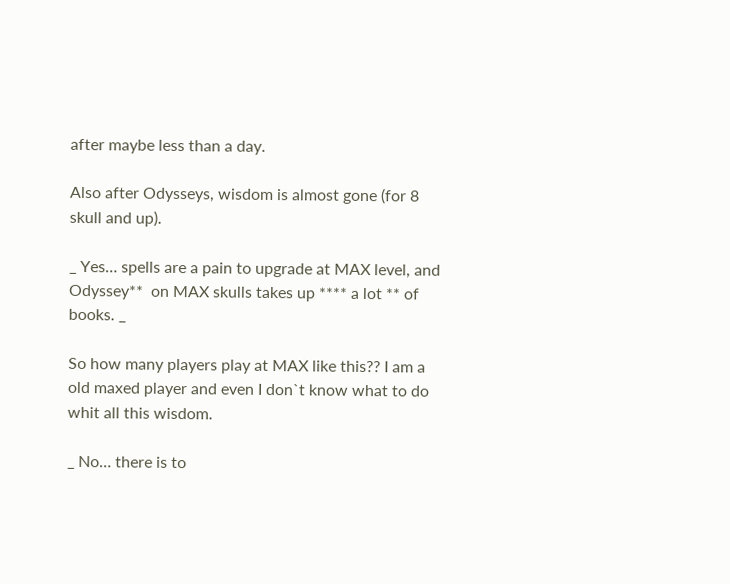after maybe less than a day.

Also after Odysseys, wisdom is almost gone (for 8 skull and up).

_ Yes… spells are a pain to upgrade at MAX level, and Odyssey**  on MAX skulls takes up **** a lot ** of books. _

So how many players play at MAX like this?? I am a old maxed player and even I don`t know what to do whit all this wisdom.

_ No… there is to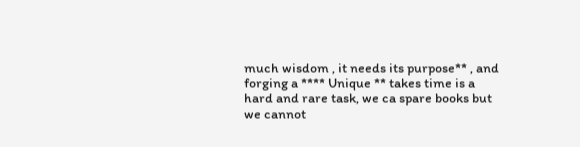much wisdom , it needs its purpose** , and forging a **** Unique ** takes time is a hard and rare task, we ca spare books but we cannot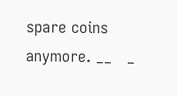spare coins anymore. __   _